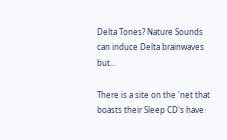Delta Tones? Nature Sounds can induce Delta brainwaves but...

There is a site on the 'net that boasts their Sleep CD's have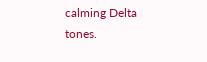calming Delta tones.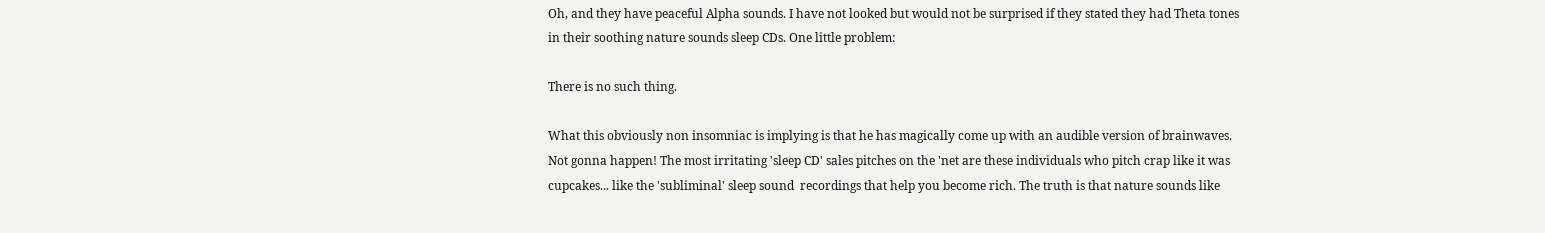Oh, and they have peaceful Alpha sounds. I have not looked but would not be surprised if they stated they had Theta tones in their soothing nature sounds sleep CDs. One little problem:

There is no such thing.

What this obviously non insomniac is implying is that he has magically come up with an audible version of brainwaves. Not gonna happen! The most irritating 'sleep CD' sales pitches on the 'net are these individuals who pitch crap like it was cupcakes... like the 'subliminal' sleep sound  recordings that help you become rich. The truth is that nature sounds like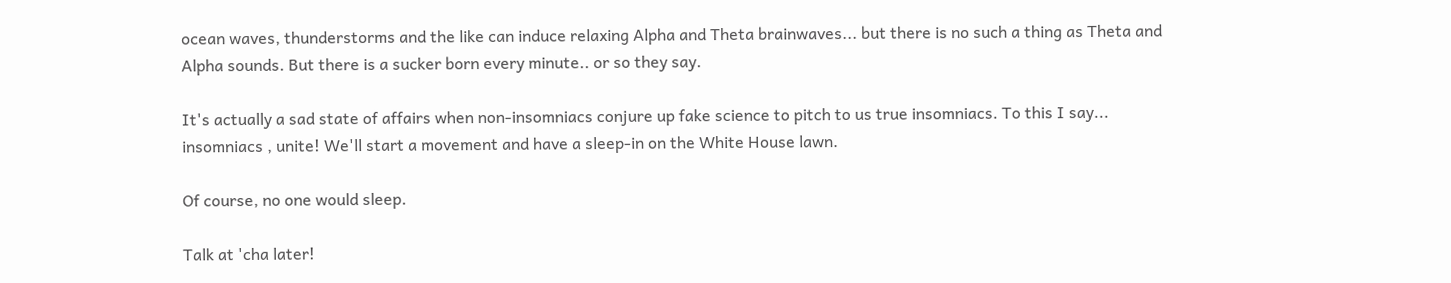ocean waves, thunderstorms and the like can induce relaxing Alpha and Theta brainwaves... but there is no such a thing as Theta and Alpha sounds. But there is a sucker born every minute.. or so they say.

It's actually a sad state of affairs when non-insomniacs conjure up fake science to pitch to us true insomniacs. To this I say... insomniacs , unite! We'll start a movement and have a sleep-in on the White House lawn.

Of course, no one would sleep.

Talk at 'cha later!